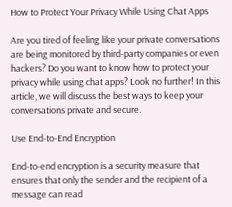How to Protect Your Privacy While Using Chat Apps

Are you tired of feeling like your private conversations are being monitored by third-party companies or even hackers? Do you want to know how to protect your privacy while using chat apps? Look no further! In this article, we will discuss the best ways to keep your conversations private and secure.

Use End-to-End Encryption

End-to-end encryption is a security measure that ensures that only the sender and the recipient of a message can read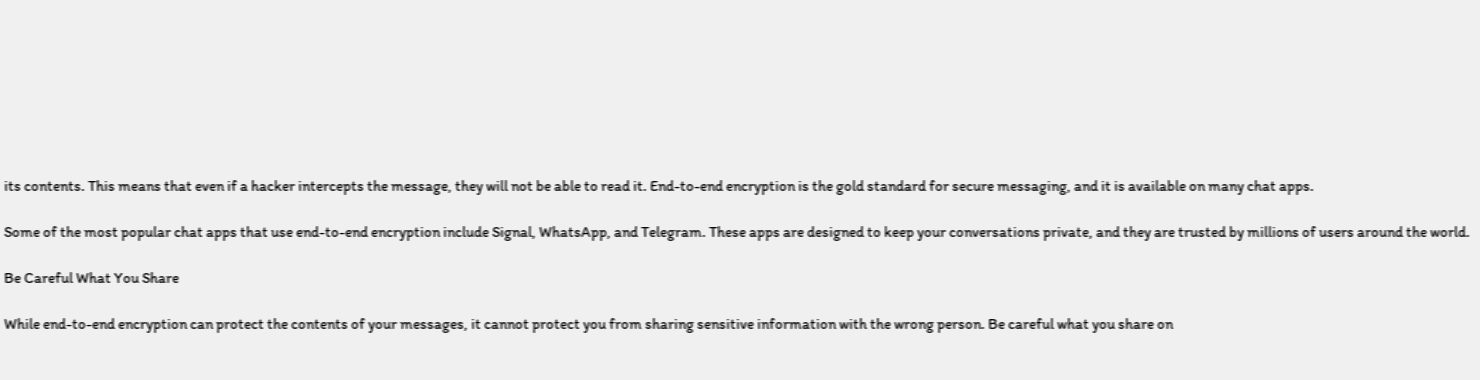its contents. This means that even if a hacker intercepts the message, they will not be able to read it. End-to-end encryption is the gold standard for secure messaging, and it is available on many chat apps.

Some of the most popular chat apps that use end-to-end encryption include Signal, WhatsApp, and Telegram. These apps are designed to keep your conversations private, and they are trusted by millions of users around the world.

Be Careful What You Share

While end-to-end encryption can protect the contents of your messages, it cannot protect you from sharing sensitive information with the wrong person. Be careful what you share on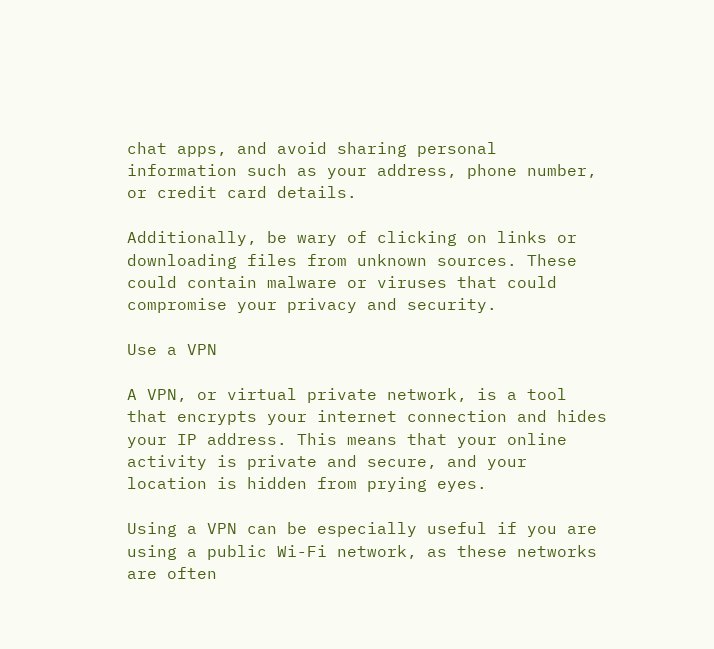chat apps, and avoid sharing personal information such as your address, phone number, or credit card details.

Additionally, be wary of clicking on links or downloading files from unknown sources. These could contain malware or viruses that could compromise your privacy and security.

Use a VPN

A VPN, or virtual private network, is a tool that encrypts your internet connection and hides your IP address. This means that your online activity is private and secure, and your location is hidden from prying eyes.

Using a VPN can be especially useful if you are using a public Wi-Fi network, as these networks are often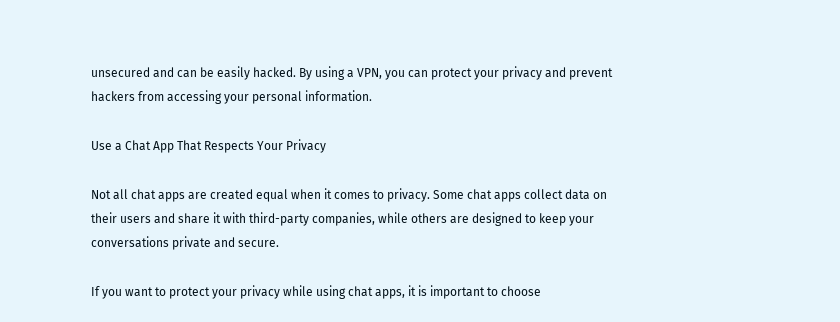unsecured and can be easily hacked. By using a VPN, you can protect your privacy and prevent hackers from accessing your personal information.

Use a Chat App That Respects Your Privacy

Not all chat apps are created equal when it comes to privacy. Some chat apps collect data on their users and share it with third-party companies, while others are designed to keep your conversations private and secure.

If you want to protect your privacy while using chat apps, it is important to choose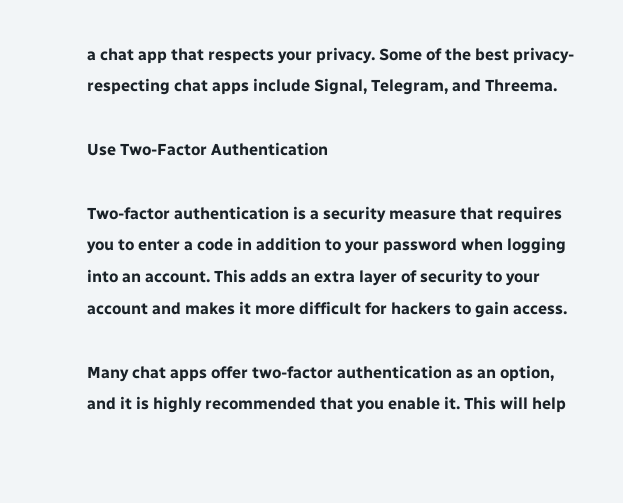a chat app that respects your privacy. Some of the best privacy-respecting chat apps include Signal, Telegram, and Threema.

Use Two-Factor Authentication

Two-factor authentication is a security measure that requires you to enter a code in addition to your password when logging into an account. This adds an extra layer of security to your account and makes it more difficult for hackers to gain access.

Many chat apps offer two-factor authentication as an option, and it is highly recommended that you enable it. This will help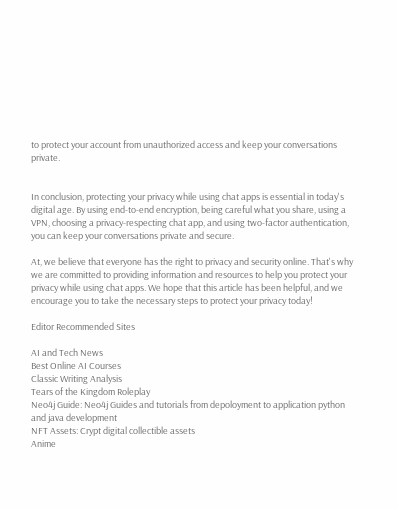to protect your account from unauthorized access and keep your conversations private.


In conclusion, protecting your privacy while using chat apps is essential in today's digital age. By using end-to-end encryption, being careful what you share, using a VPN, choosing a privacy-respecting chat app, and using two-factor authentication, you can keep your conversations private and secure.

At, we believe that everyone has the right to privacy and security online. That's why we are committed to providing information and resources to help you protect your privacy while using chat apps. We hope that this article has been helpful, and we encourage you to take the necessary steps to protect your privacy today!

Editor Recommended Sites

AI and Tech News
Best Online AI Courses
Classic Writing Analysis
Tears of the Kingdom Roleplay
Neo4j Guide: Neo4j Guides and tutorials from depoloyment to application python and java development
NFT Assets: Crypt digital collectible assets
Anime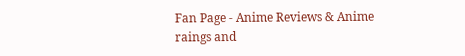Fan Page - Anime Reviews & Anime raings and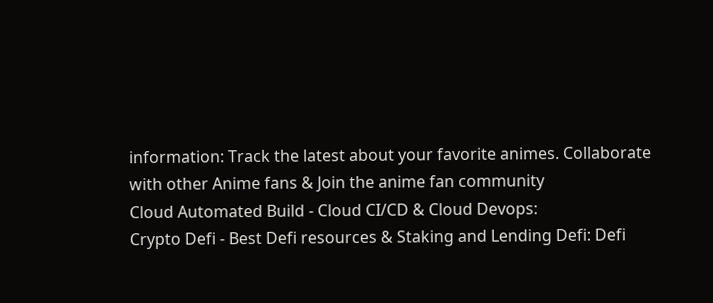information: Track the latest about your favorite animes. Collaborate with other Anime fans & Join the anime fan community
Cloud Automated Build - Cloud CI/CD & Cloud Devops:
Crypto Defi - Best Defi resources & Staking and Lending Defi: Defi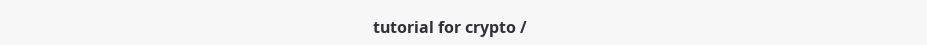tutorial for crypto /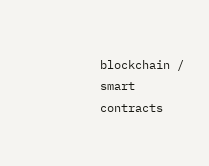blockchain / smart contracts